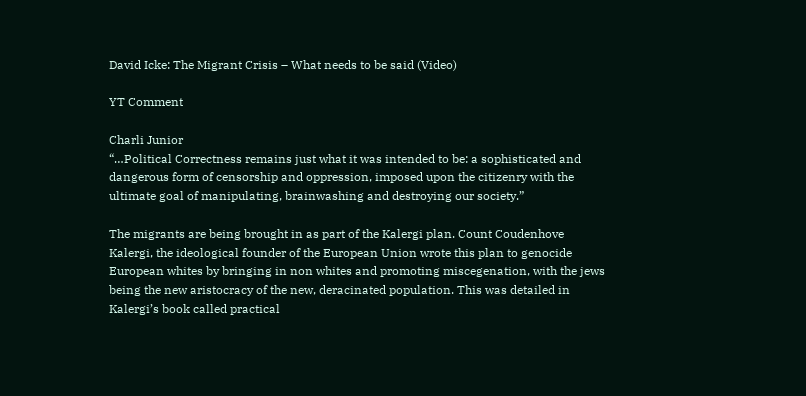David Icke: The Migrant Crisis – What needs to be said (Video)

YT Comment

Charli Junior
“…Political Correctness remains just what it was intended to be: a sophisticated and dangerous form of censorship and oppression, imposed upon the citizenry with the ultimate goal of manipulating, brainwashing and destroying our society.”

The migrants are being brought in as part of the Kalergi plan. Count Coudenhove Kalergi, the ideological founder of the European Union wrote this plan to genocide European whites by bringing in non whites and promoting miscegenation, with the jews being the new aristocracy of the new, deracinated population. This was detailed in Kalergi’s book called practical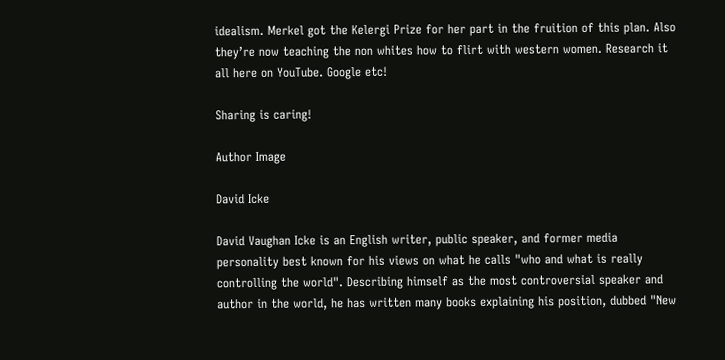idealism. Merkel got the Kelergi Prize for her part in the fruition of this plan. Also they’re now teaching the non whites how to flirt with western women. Research it all here on YouTube. Google etc!

Sharing is caring!

Author Image

David Icke

David Vaughan Icke is an English writer, public speaker, and former media personality best known for his views on what he calls "who and what is really controlling the world". Describing himself as the most controversial speaker and author in the world, he has written many books explaining his position, dubbed "New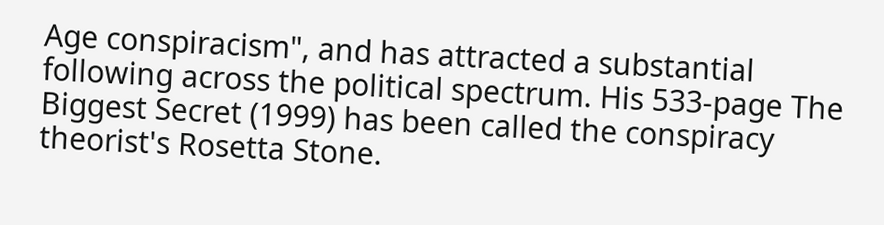Age conspiracism", and has attracted a substantial following across the political spectrum. His 533-page The Biggest Secret (1999) has been called the conspiracy theorist's Rosetta Stone.